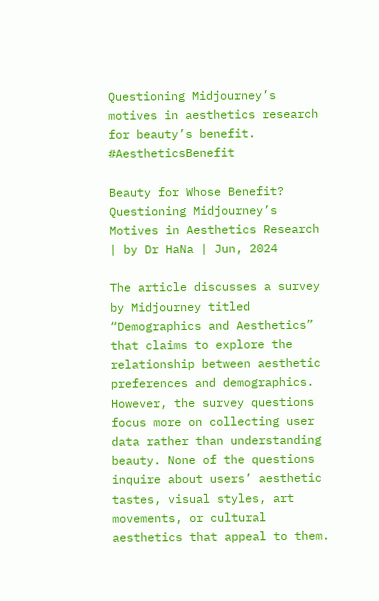Questioning Midjourney’s motives in aesthetics research for beauty’s benefit. #AestheticsBenefit

Beauty for Whose Benefit? Questioning Midjourney’s Motives in Aesthetics Research | by Dr HaNa | Jun, 2024

The article discusses a survey by Midjourney titled “Demographics and Aesthetics” that claims to explore the relationship between aesthetic preferences and demographics. However, the survey questions focus more on collecting user data rather than understanding beauty. None of the questions inquire about users’ aesthetic tastes, visual styles, art movements, or cultural aesthetics that appeal to them.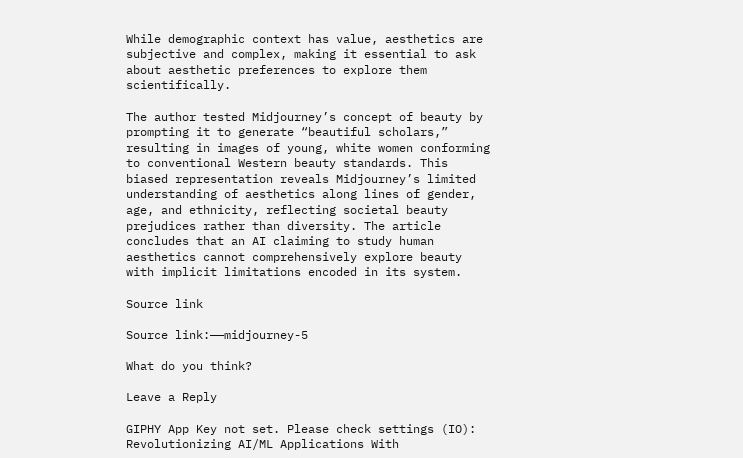While demographic context has value, aesthetics are subjective and complex, making it essential to ask about aesthetic preferences to explore them scientifically.

The author tested Midjourney’s concept of beauty by prompting it to generate “beautiful scholars,” resulting in images of young, white women conforming to conventional Western beauty standards. This biased representation reveals Midjourney’s limited understanding of aesthetics along lines of gender, age, and ethnicity, reflecting societal beauty prejudices rather than diversity. The article concludes that an AI claiming to study human aesthetics cannot comprehensively explore beauty with implicit limitations encoded in its system.

Source link

Source link:——midjourney-5

What do you think?

Leave a Reply

GIPHY App Key not set. Please check settings (IO): Revolutionizing AI/ML Applications With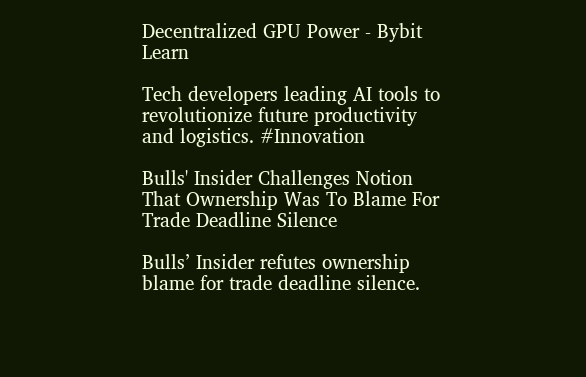Decentralized GPU Power - Bybit Learn

Tech developers leading AI tools to revolutionize future productivity and logistics. #Innovation

Bulls' Insider Challenges Notion That Ownership Was To Blame For Trade Deadline Silence

Bulls’ Insider refutes ownership blame for trade deadline silence.